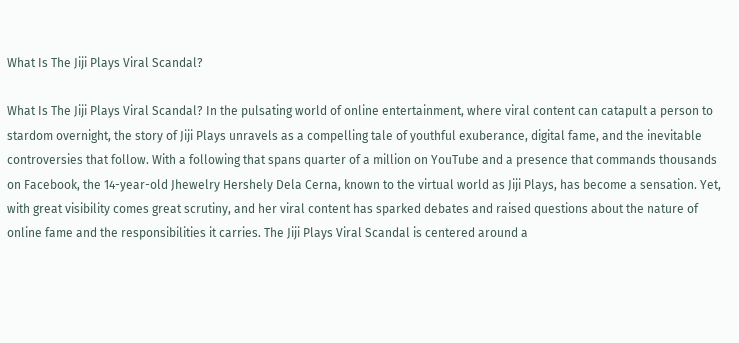What Is The Jiji Plays Viral Scandal?

What Is The Jiji Plays Viral Scandal? In the pulsating world of online entertainment, where viral content can catapult a person to stardom overnight, the story of Jiji Plays unravels as a compelling tale of youthful exuberance, digital fame, and the inevitable controversies that follow. With a following that spans quarter of a million on YouTube and a presence that commands thousands on Facebook, the 14-year-old Jhewelry Hershely Dela Cerna, known to the virtual world as Jiji Plays, has become a sensation. Yet, with great visibility comes great scrutiny, and her viral content has sparked debates and raised questions about the nature of online fame and the responsibilities it carries. The Jiji Plays Viral Scandal is centered around a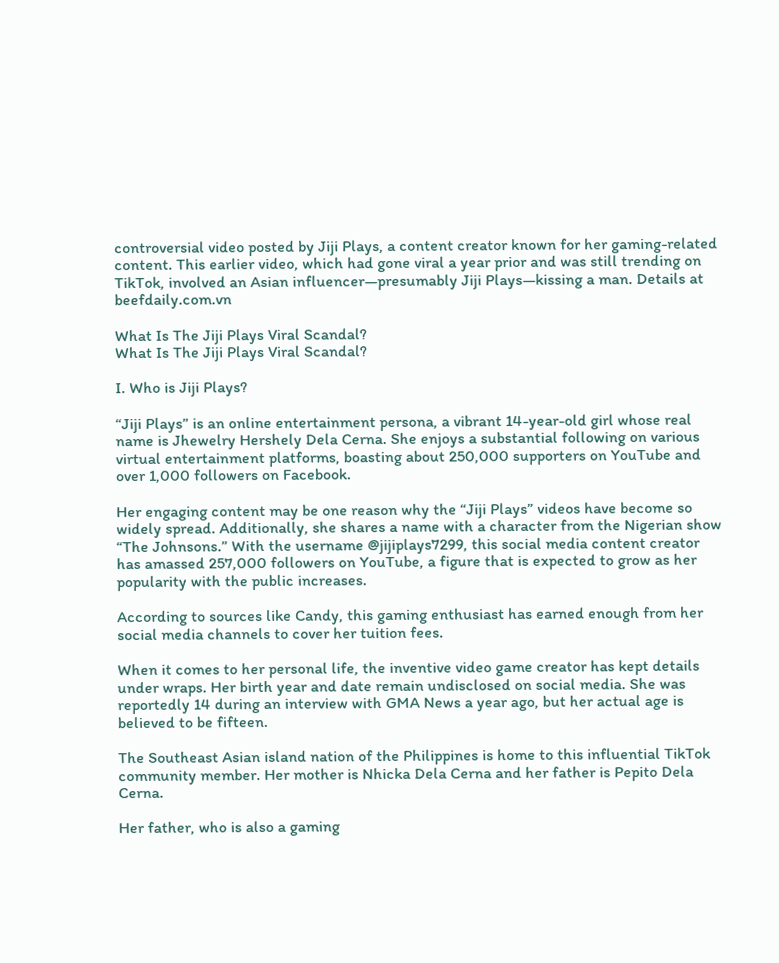controversial video posted by Jiji Plays, a content creator known for her gaming-related content. This earlier video, which had gone viral a year prior and was still trending on TikTok, involved an Asian influencer—presumably Jiji Plays—kissing a man. Details at beefdaily.com.vn

What Is The Jiji Plays Viral Scandal?
What Is The Jiji Plays Viral Scandal?

I. Who is Jiji Plays?

“Jiji Plays” is an online entertainment persona, a vibrant 14-year-old girl whose real name is Jhewelry Hershely Dela Cerna. She enjoys a substantial following on various virtual entertainment platforms, boasting about 250,000 supporters on YouTube and over 1,000 followers on Facebook.

Her engaging content may be one reason why the “Jiji Plays” videos have become so widely spread. Additionally, she shares a name with a character from the Nigerian show “The Johnsons.” With the username @jijiplays7299, this social media content creator has amassed 257,000 followers on YouTube, a figure that is expected to grow as her popularity with the public increases.

According to sources like Candy, this gaming enthusiast has earned enough from her social media channels to cover her tuition fees.

When it comes to her personal life, the inventive video game creator has kept details under wraps. Her birth year and date remain undisclosed on social media. She was reportedly 14 during an interview with GMA News a year ago, but her actual age is believed to be fifteen.

The Southeast Asian island nation of the Philippines is home to this influential TikTok community member. Her mother is Nhicka Dela Cerna and her father is Pepito Dela Cerna.

Her father, who is also a gaming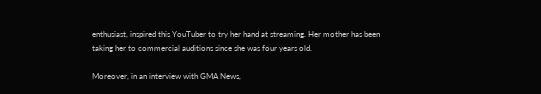enthusiast, inspired this YouTuber to try her hand at streaming. Her mother has been taking her to commercial auditions since she was four years old.

Moreover, in an interview with GMA News,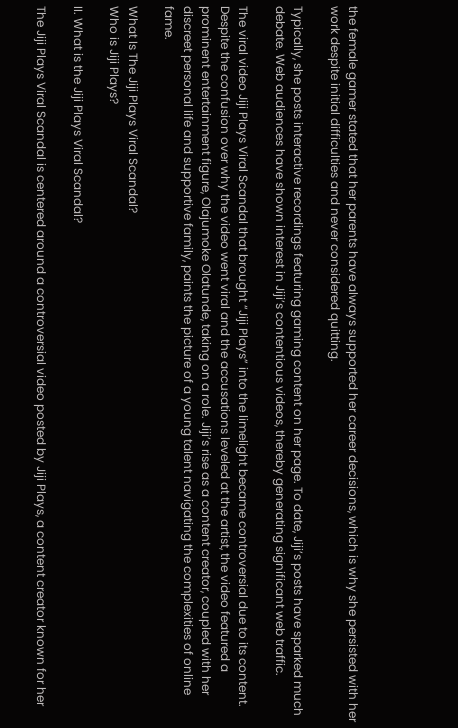the female gamer stated that her parents have always supported her career decisions, which is why she persisted with her work despite initial difficulties and never considered quitting.

Typically, she posts interactive recordings featuring gaming content on her page. To date, Jiji’s posts have sparked much debate. Web audiences have shown interest in Jiji’s contentious videos, thereby generating significant web traffic.

The viral video Jiji Plays Viral Scandal that brought “Jiji Plays” into the limelight became controversial due to its content. Despite the confusion over why the video went viral and the accusations leveled at the artist, the video featured a prominent entertainment figure, Olajumoke Olatunde, taking on a role. Jiji’s rise as a content creator, coupled with her discreet personal life and supportive family, paints the picture of a young talent navigating the complexities of online fame.

What Is The Jiji Plays Viral Scandal?
Who is Jiji Plays?

II. What is the Jiji Plays Viral Scandal?

The Jiji Plays Viral Scandal is centered around a controversial video posted by Jiji Plays, a content creator known for her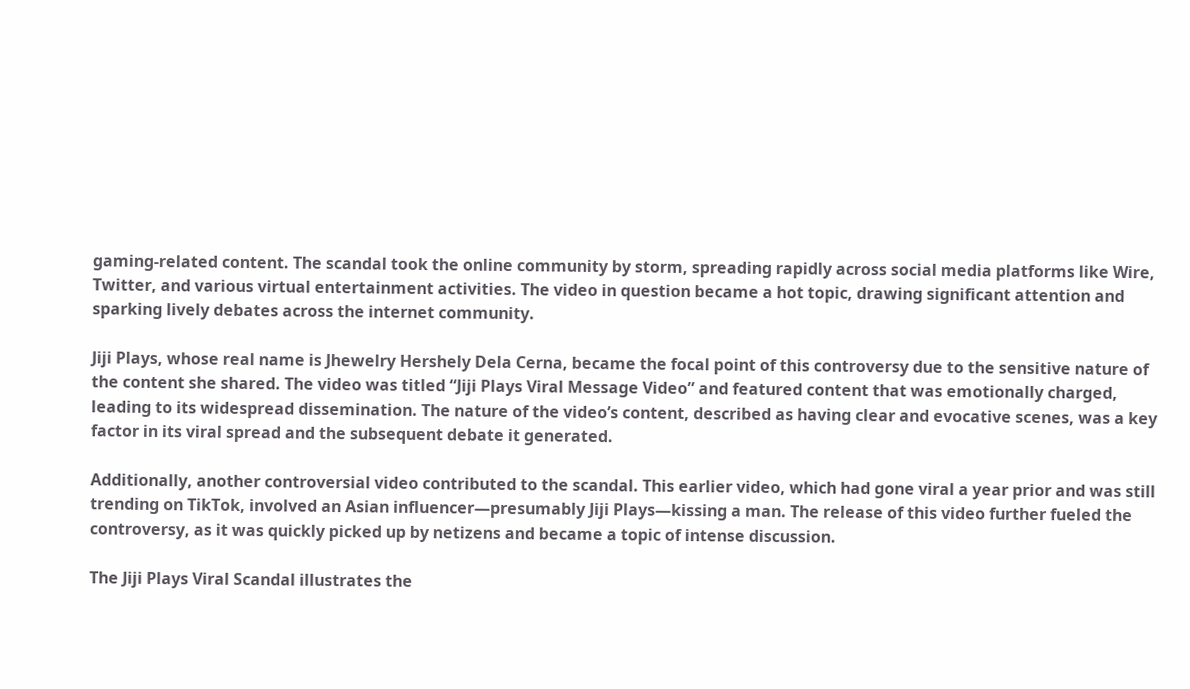gaming-related content. The scandal took the online community by storm, spreading rapidly across social media platforms like Wire, Twitter, and various virtual entertainment activities. The video in question became a hot topic, drawing significant attention and sparking lively debates across the internet community.

Jiji Plays, whose real name is Jhewelry Hershely Dela Cerna, became the focal point of this controversy due to the sensitive nature of the content she shared. The video was titled “Jiji Plays Viral Message Video” and featured content that was emotionally charged, leading to its widespread dissemination. The nature of the video’s content, described as having clear and evocative scenes, was a key factor in its viral spread and the subsequent debate it generated.

Additionally, another controversial video contributed to the scandal. This earlier video, which had gone viral a year prior and was still trending on TikTok, involved an Asian influencer—presumably Jiji Plays—kissing a man. The release of this video further fueled the controversy, as it was quickly picked up by netizens and became a topic of intense discussion.

The Jiji Plays Viral Scandal illustrates the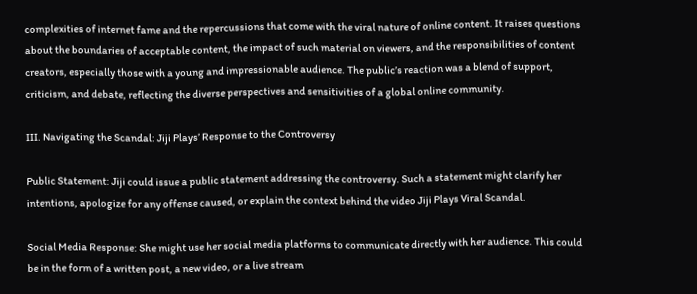complexities of internet fame and the repercussions that come with the viral nature of online content. It raises questions about the boundaries of acceptable content, the impact of such material on viewers, and the responsibilities of content creators, especially those with a young and impressionable audience. The public’s reaction was a blend of support, criticism, and debate, reflecting the diverse perspectives and sensitivities of a global online community.

III. Navigating the Scandal: Jiji Plays’ Response to the Controversy

Public Statement: Jiji could issue a public statement addressing the controversy. Such a statement might clarify her intentions, apologize for any offense caused, or explain the context behind the video Jiji Plays Viral Scandal.

Social Media Response: She might use her social media platforms to communicate directly with her audience. This could be in the form of a written post, a new video, or a live stream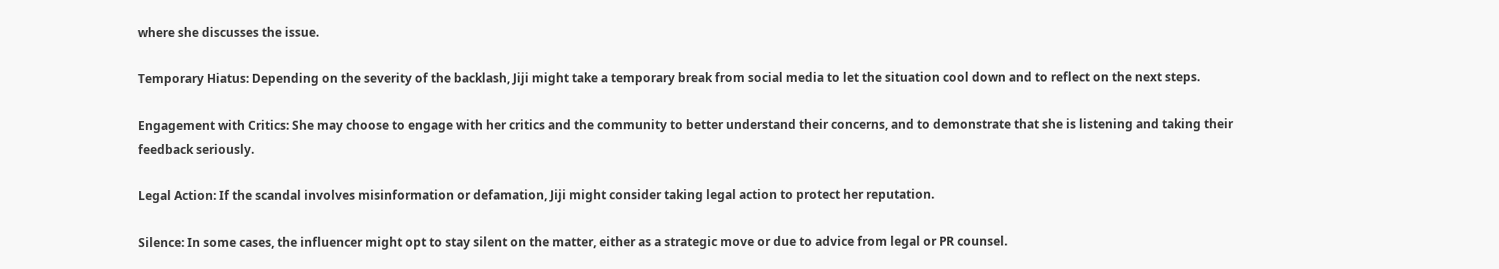where she discusses the issue.

Temporary Hiatus: Depending on the severity of the backlash, Jiji might take a temporary break from social media to let the situation cool down and to reflect on the next steps.

Engagement with Critics: She may choose to engage with her critics and the community to better understand their concerns, and to demonstrate that she is listening and taking their feedback seriously.

Legal Action: If the scandal involves misinformation or defamation, Jiji might consider taking legal action to protect her reputation.

Silence: In some cases, the influencer might opt to stay silent on the matter, either as a strategic move or due to advice from legal or PR counsel.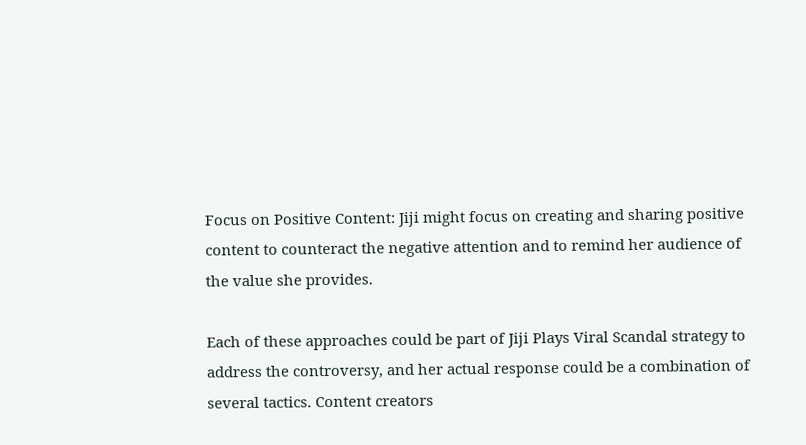Focus on Positive Content: Jiji might focus on creating and sharing positive content to counteract the negative attention and to remind her audience of the value she provides.

Each of these approaches could be part of Jiji Plays Viral Scandal strategy to address the controversy, and her actual response could be a combination of several tactics. Content creators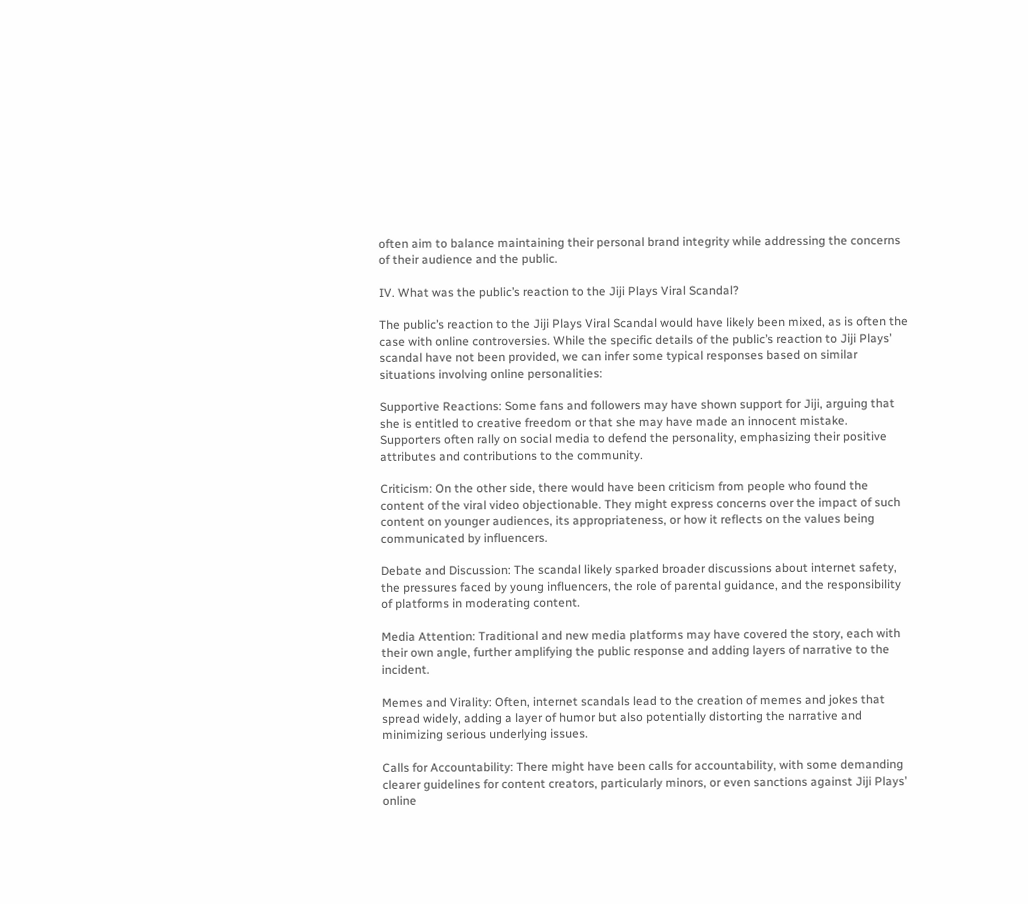often aim to balance maintaining their personal brand integrity while addressing the concerns of their audience and the public.

IV. What was the public’s reaction to the Jiji Plays Viral Scandal?

The public’s reaction to the Jiji Plays Viral Scandal would have likely been mixed, as is often the case with online controversies. While the specific details of the public’s reaction to Jiji Plays’ scandal have not been provided, we can infer some typical responses based on similar situations involving online personalities:

Supportive Reactions: Some fans and followers may have shown support for Jiji, arguing that she is entitled to creative freedom or that she may have made an innocent mistake. Supporters often rally on social media to defend the personality, emphasizing their positive attributes and contributions to the community.

Criticism: On the other side, there would have been criticism from people who found the content of the viral video objectionable. They might express concerns over the impact of such content on younger audiences, its appropriateness, or how it reflects on the values being communicated by influencers.

Debate and Discussion: The scandal likely sparked broader discussions about internet safety, the pressures faced by young influencers, the role of parental guidance, and the responsibility of platforms in moderating content.

Media Attention: Traditional and new media platforms may have covered the story, each with their own angle, further amplifying the public response and adding layers of narrative to the incident.

Memes and Virality: Often, internet scandals lead to the creation of memes and jokes that spread widely, adding a layer of humor but also potentially distorting the narrative and minimizing serious underlying issues.

Calls for Accountability: There might have been calls for accountability, with some demanding clearer guidelines for content creators, particularly minors, or even sanctions against Jiji Plays’ online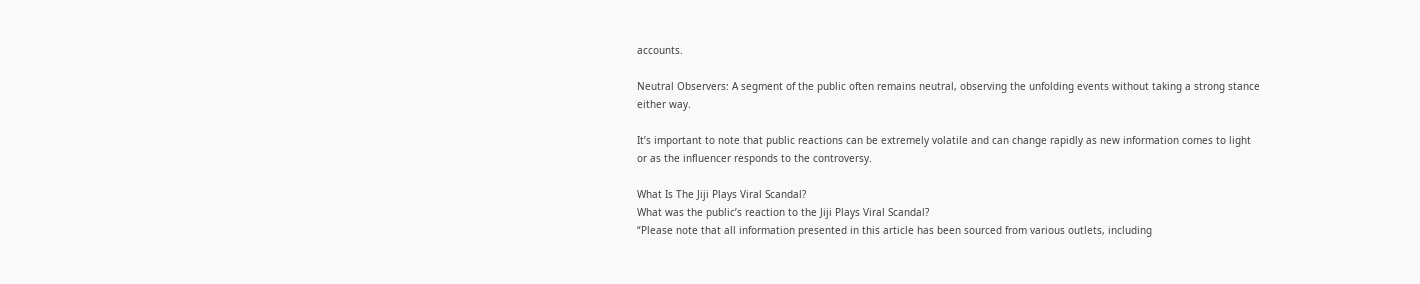accounts.

Neutral Observers: A segment of the public often remains neutral, observing the unfolding events without taking a strong stance either way.

It’s important to note that public reactions can be extremely volatile and can change rapidly as new information comes to light or as the influencer responds to the controversy.

What Is The Jiji Plays Viral Scandal?
What was the public’s reaction to the Jiji Plays Viral Scandal?
“Please note that all information presented in this article has been sourced from various outlets, including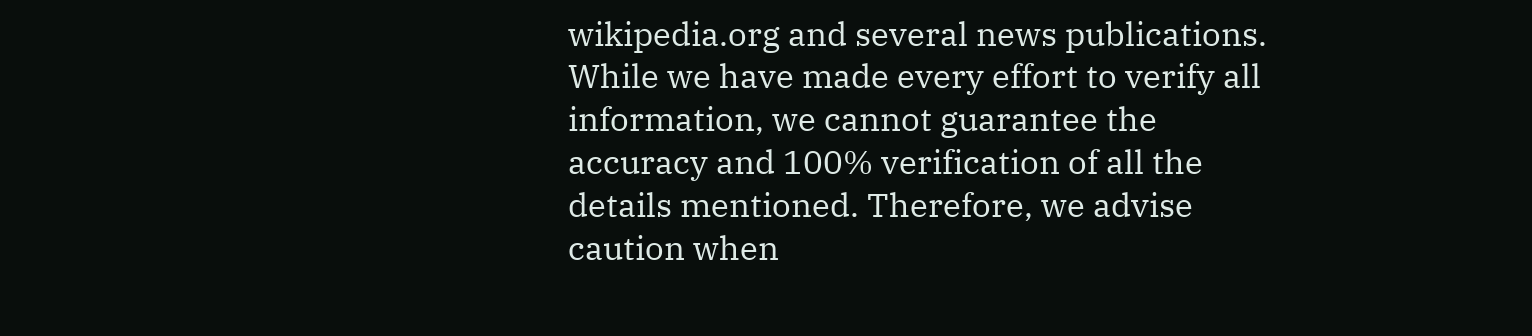wikipedia.org and several news publications. While we have made every effort to verify all information, we cannot guarantee the accuracy and 100% verification of all the details mentioned. Therefore, we advise caution when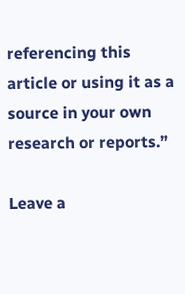referencing this article or using it as a source in your own research or reports.”

Leave a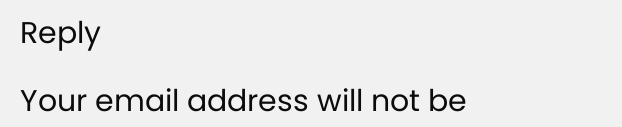Reply

Your email address will not be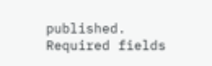published. Required fields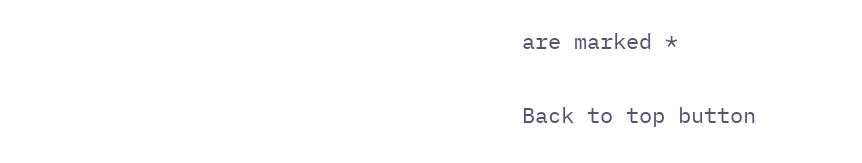are marked *

Back to top button